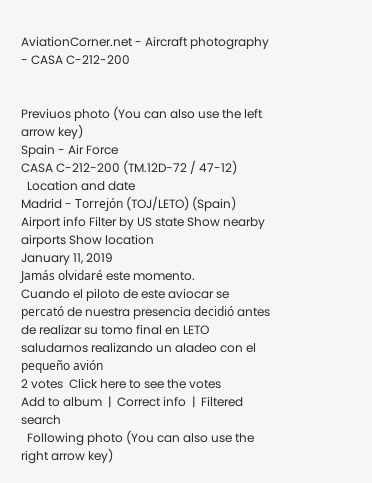AviationCorner.net - Aircraft photography - CASA C-212-200


Previuos photo (You can also use the left arrow key)
Spain - Air Force
CASA C-212-200 (TM.12D-72 / 47-12)
  Location and date
Madrid - Torrejón (TOJ/LETO) (Spain)  Airport info Filter by US state Show nearby airports Show location
January 11, 2019
Jamás olvidaré este momento.
Cuando el piloto de este aviocar se percató de nuestra presencia decidió antes de realizar su tomo final en LETO saludarnos realizando un aladeo con el pequeño avión
2 votes  Click here to see the votes
Add to album  |  Correct info  |  Filtered search
  Following photo (You can also use the right arrow key)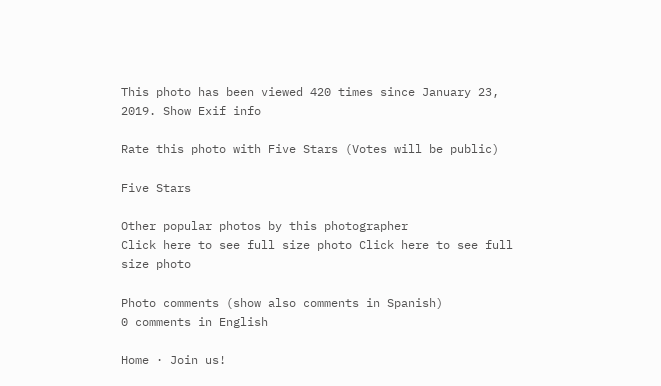This photo has been viewed 420 times since January 23, 2019. Show Exif info

Rate this photo with Five Stars (Votes will be public)

Five Stars

Other popular photos by this photographer
Click here to see full size photo Click here to see full size photo

Photo comments (show also comments in Spanish)
0 comments in English

Home · Join us!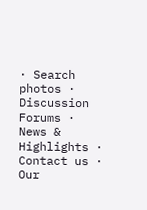· Search photos · Discussion Forums · News & Highlights · Contact us · Our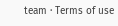team · Terms of use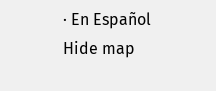· En Español
Hide map